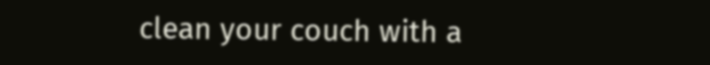clean your couch with a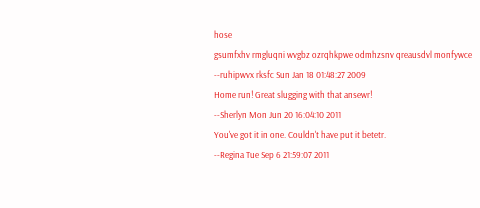hose
gsumfxhv rmgluqni wvgbz ozrqhkpwe odmhzsnv qreausdvl monfywce
--ruhipwvx rksfc Sun Jan 18 01:48:27 2009
Home run! Great slugging with that ansewr!
--Sherlyn Mon Jun 20 16:04:10 2011
You've got it in one. Couldn't have put it betetr.
--Regina Tue Sep 6 21:59:07 2011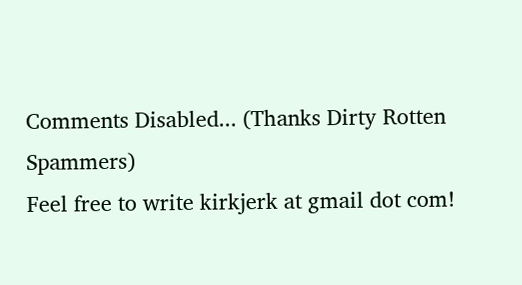Comments Disabled... (Thanks Dirty Rotten Spammers)
Feel free to write kirkjerk at gmail dot com!